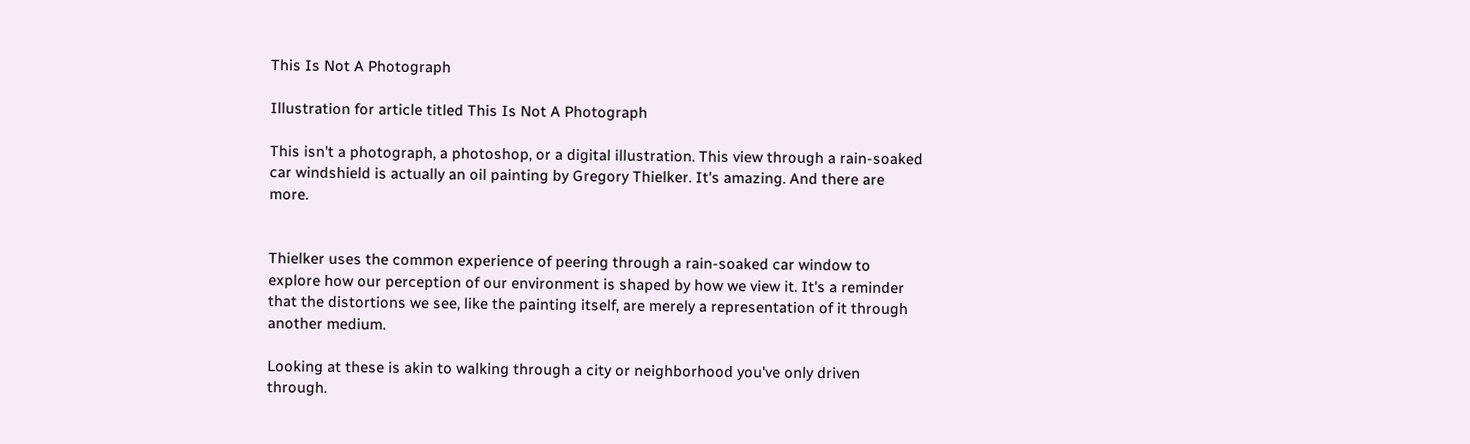This Is Not A Photograph

Illustration for article titled This Is Not A Photograph

This isn't a photograph, a photoshop, or a digital illustration. This view through a rain-soaked car windshield is actually an oil painting by Gregory Thielker. It's amazing. And there are more.


Thielker uses the common experience of peering through a rain-soaked car window to explore how our perception of our environment is shaped by how we view it. It's a reminder that the distortions we see, like the painting itself, are merely a representation of it through another medium.

Looking at these is akin to walking through a city or neighborhood you've only driven through.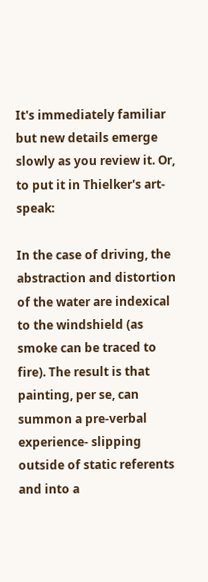It's immediately familiar but new details emerge slowly as you review it. Or, to put it in Thielker's art-speak:

In the case of driving, the abstraction and distortion of the water are indexical to the windshield (as smoke can be traced to fire). The result is that painting, per se, can summon a pre-verbal experience- slipping outside of static referents and into a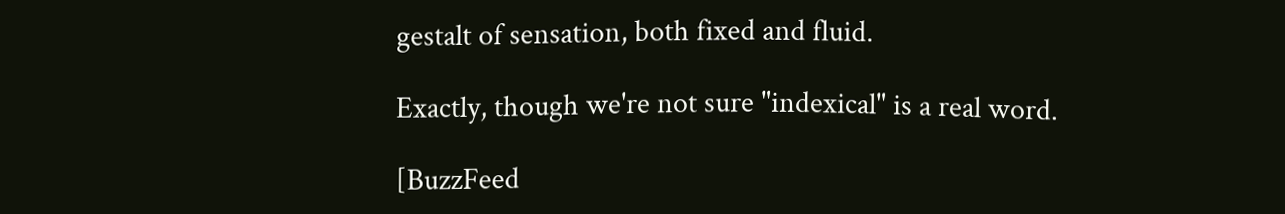gestalt of sensation, both fixed and fluid.

Exactly, though we're not sure "indexical" is a real word.

[BuzzFeed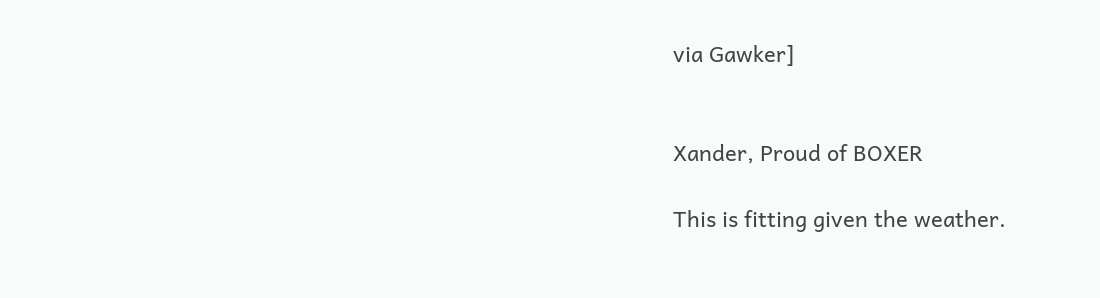via Gawker]


Xander, Proud of BOXER

This is fitting given the weather.